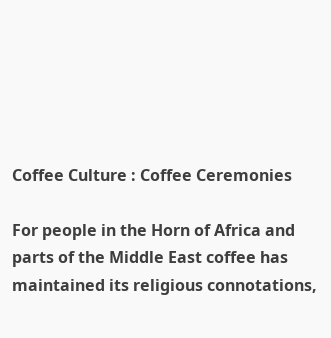Coffee Culture : Coffee Ceremonies

For people in the Horn of Africa and parts of the Middle East coffee has maintained its religious connotations,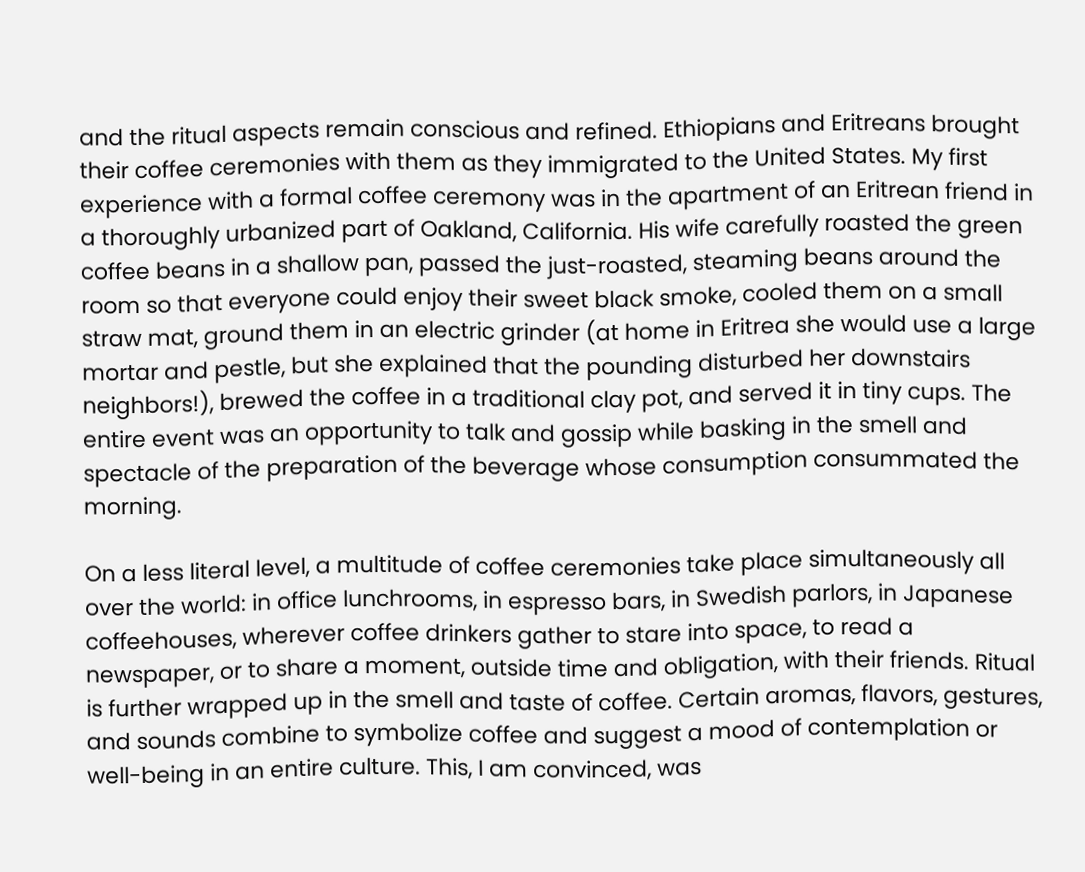and the ritual aspects remain conscious and refined. Ethiopians and Eritreans brought their coffee ceremonies with them as they immigrated to the United States. My first experience with a formal coffee ceremony was in the apartment of an Eritrean friend in a thoroughly urbanized part of Oakland, California. His wife carefully roasted the green coffee beans in a shallow pan, passed the just-roasted, steaming beans around the room so that everyone could enjoy their sweet black smoke, cooled them on a small straw mat, ground them in an electric grinder (at home in Eritrea she would use a large mortar and pestle, but she explained that the pounding disturbed her downstairs neighbors!), brewed the coffee in a traditional clay pot, and served it in tiny cups. The entire event was an opportunity to talk and gossip while basking in the smell and spectacle of the preparation of the beverage whose consumption consummated the morning.

On a less literal level, a multitude of coffee ceremonies take place simultaneously all over the world: in office lunchrooms, in espresso bars, in Swedish parlors, in Japanese coffeehouses, wherever coffee drinkers gather to stare into space, to read a newspaper, or to share a moment, outside time and obligation, with their friends. Ritual is further wrapped up in the smell and taste of coffee. Certain aromas, flavors, gestures, and sounds combine to symbolize coffee and suggest a mood of contemplation or well-being in an entire culture. This, I am convinced, was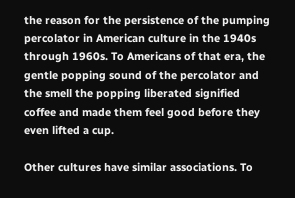the reason for the persistence of the pumping percolator in American culture in the 1940s through 1960s. To Americans of that era, the gentle popping sound of the percolator and the smell the popping liberated signified coffee and made them feel good before they even lifted a cup.

Other cultures have similar associations. To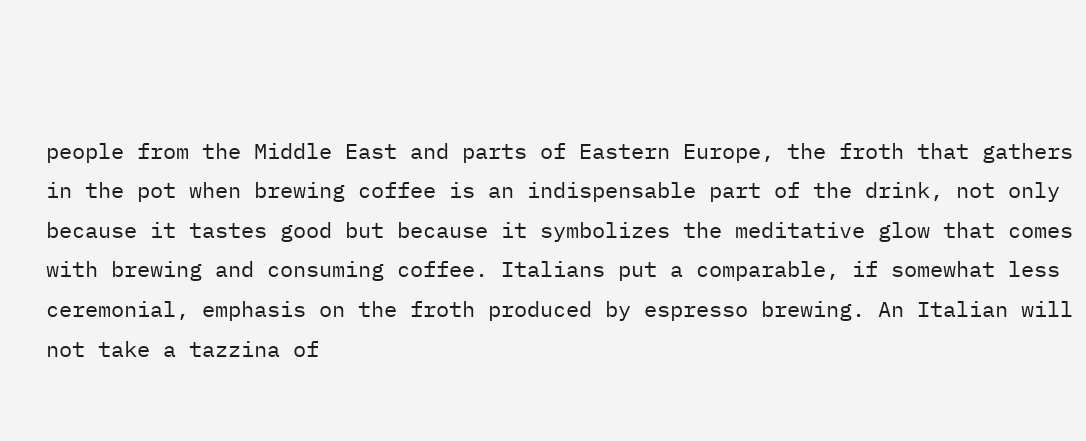people from the Middle East and parts of Eastern Europe, the froth that gathers in the pot when brewing coffee is an indispensable part of the drink, not only because it tastes good but because it symbolizes the meditative glow that comes with brewing and consuming coffee. Italians put a comparable, if somewhat less ceremonial, emphasis on the froth produced by espresso brewing. An Italian will not take a tazzina of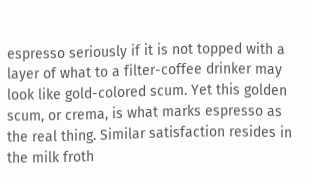espresso seriously if it is not topped with a layer of what to a filter-coffee drinker may look like gold-colored scum. Yet this golden scum, or crema, is what marks espresso as the real thing. Similar satisfaction resides in the milk froth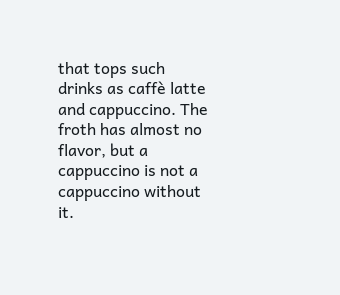that tops such drinks as caffè latte and cappuccino. The froth has almost no flavor, but a cappuccino is not a cappuccino without it.